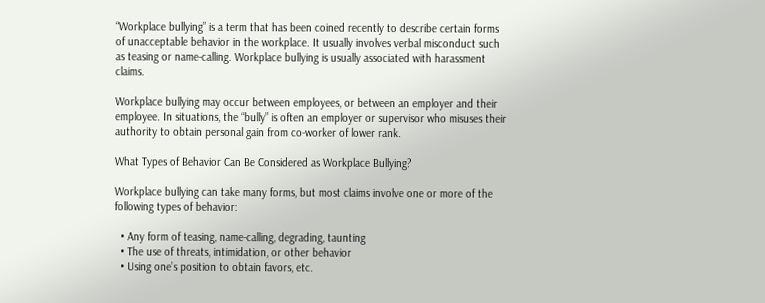“Workplace bullying” is a term that has been coined recently to describe certain forms of unacceptable behavior in the workplace. It usually involves verbal misconduct such as teasing or name-calling. Workplace bullying is usually associated with harassment claims.

Workplace bullying may occur between employees, or between an employer and their employee. In situations, the “bully” is often an employer or supervisor who misuses their authority to obtain personal gain from co-worker of lower rank.

What Types of Behavior Can Be Considered as Workplace Bullying?

Workplace bullying can take many forms, but most claims involve one or more of the following types of behavior:

  • Any form of teasing, name-calling, degrading, taunting
  • The use of threats, intimidation, or other behavior
  • Using one’s position to obtain favors, etc.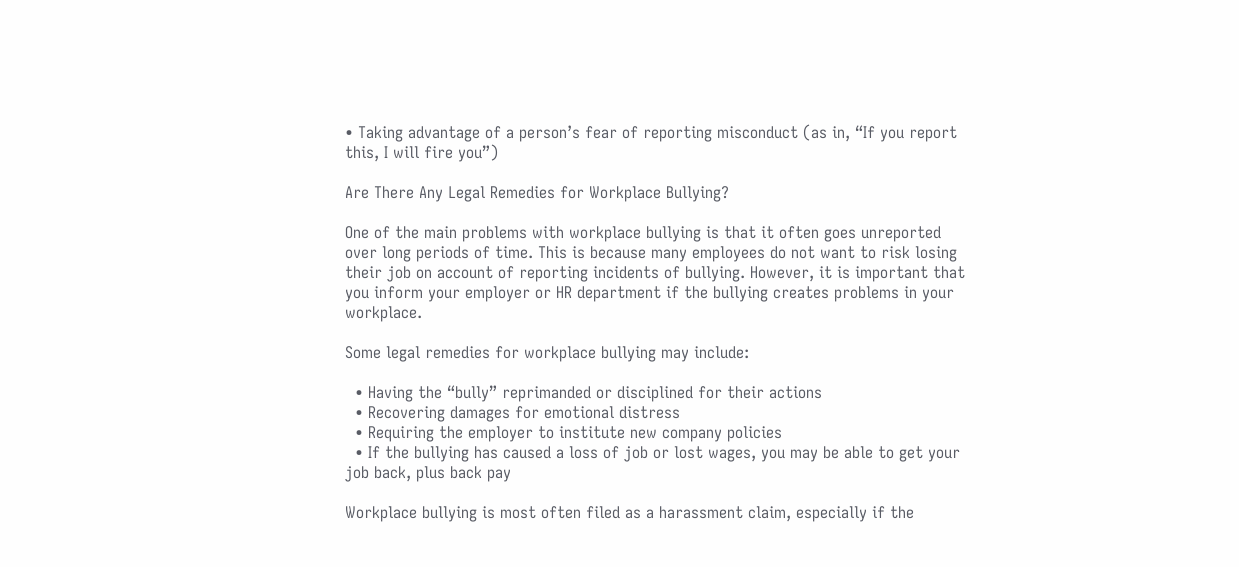• Taking advantage of a person’s fear of reporting misconduct (as in, “If you report this, I will fire you”)

Are There Any Legal Remedies for Workplace Bullying?

One of the main problems with workplace bullying is that it often goes unreported over long periods of time. This is because many employees do not want to risk losing their job on account of reporting incidents of bullying. However, it is important that you inform your employer or HR department if the bullying creates problems in your workplace.

Some legal remedies for workplace bullying may include:

  • Having the “bully” reprimanded or disciplined for their actions
  • Recovering damages for emotional distress
  • Requiring the employer to institute new company policies
  • If the bullying has caused a loss of job or lost wages, you may be able to get your job back, plus back pay

Workplace bullying is most often filed as a harassment claim, especially if the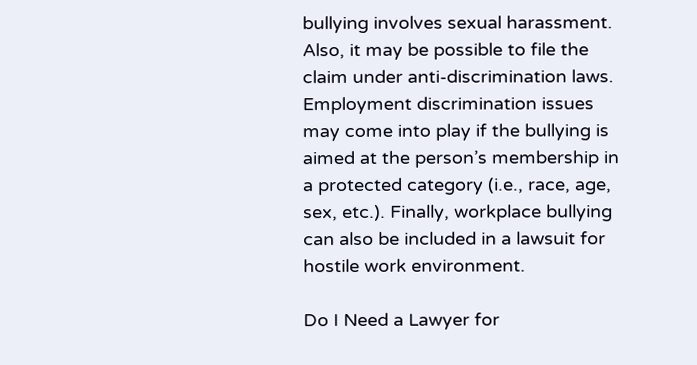bullying involves sexual harassment. Also, it may be possible to file the claim under anti-discrimination laws. Employment discrimination issues may come into play if the bullying is aimed at the person’s membership in a protected category (i.e., race, age, sex, etc.). Finally, workplace bullying can also be included in a lawsuit for hostile work environment.

Do I Need a Lawyer for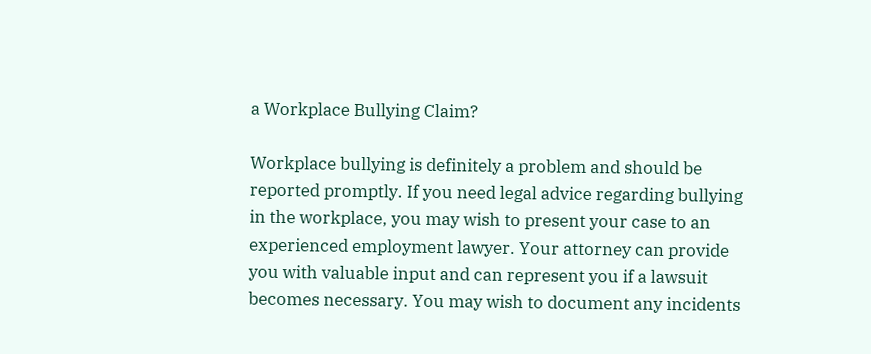a Workplace Bullying Claim?

Workplace bullying is definitely a problem and should be reported promptly. If you need legal advice regarding bullying in the workplace, you may wish to present your case to an experienced employment lawyer. Your attorney can provide you with valuable input and can represent you if a lawsuit becomes necessary. You may wish to document any incidents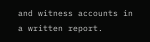and witness accounts in a written report.